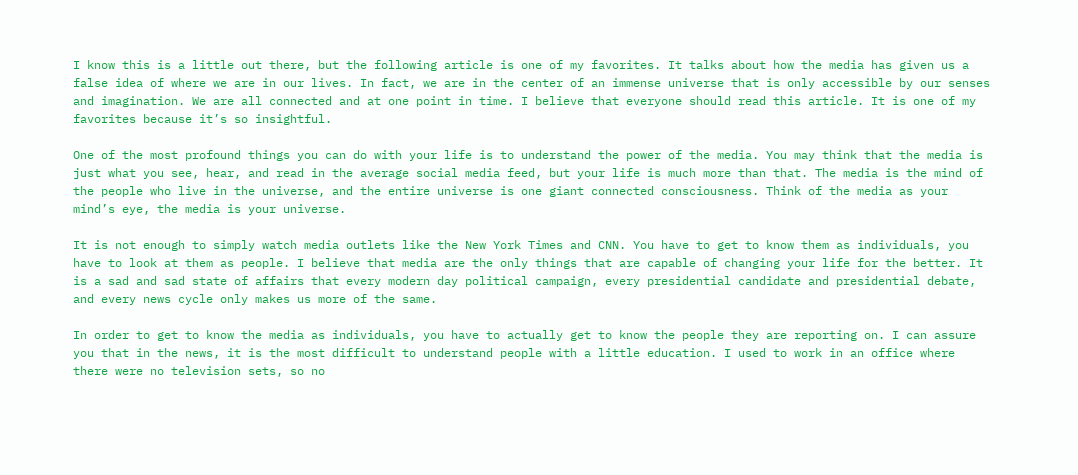I know this is a little out there, but the following article is one of my favorites. It talks about how the media has given us a false idea of where we are in our lives. In fact, we are in the center of an immense universe that is only accessible by our senses and imagination. We are all connected and at one point in time. I believe that everyone should read this article. It is one of my favorites because it’s so insightful.

One of the most profound things you can do with your life is to understand the power of the media. You may think that the media is just what you see, hear, and read in the average social media feed, but your life is much more than that. The media is the mind of the people who live in the universe, and the entire universe is one giant connected consciousness. Think of the media as your mind’s eye, the media is your universe.

It is not enough to simply watch media outlets like the New York Times and CNN. You have to get to know them as individuals, you have to look at them as people. I believe that media are the only things that are capable of changing your life for the better. It is a sad and sad state of affairs that every modern day political campaign, every presidential candidate and presidential debate, and every news cycle only makes us more of the same.

In order to get to know the media as individuals, you have to actually get to know the people they are reporting on. I can assure you that in the news, it is the most difficult to understand people with a little education. I used to work in an office where there were no television sets, so no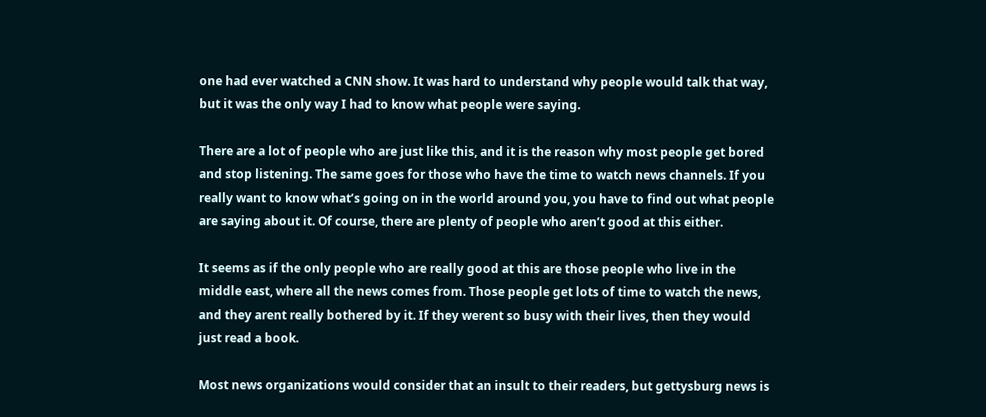one had ever watched a CNN show. It was hard to understand why people would talk that way, but it was the only way I had to know what people were saying.

There are a lot of people who are just like this, and it is the reason why most people get bored and stop listening. The same goes for those who have the time to watch news channels. If you really want to know what’s going on in the world around you, you have to find out what people are saying about it. Of course, there are plenty of people who aren’t good at this either.

It seems as if the only people who are really good at this are those people who live in the middle east, where all the news comes from. Those people get lots of time to watch the news, and they arent really bothered by it. If they werent so busy with their lives, then they would just read a book.

Most news organizations would consider that an insult to their readers, but gettysburg news is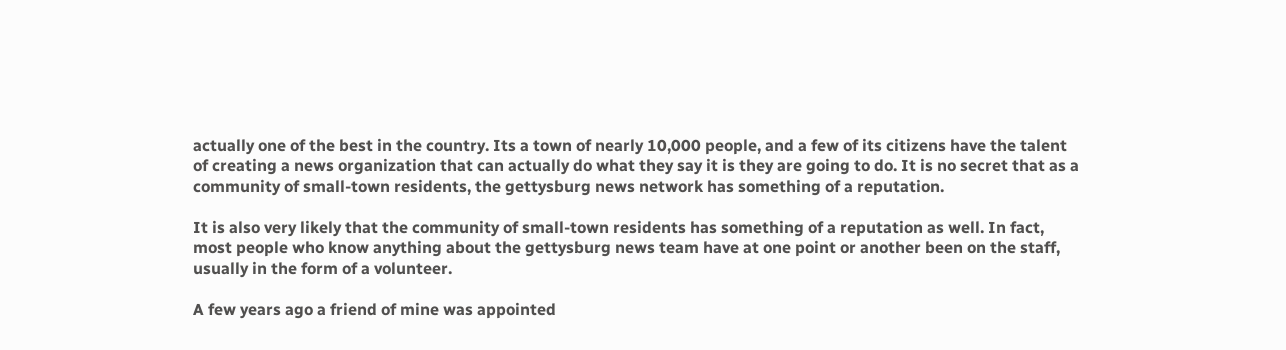actually one of the best in the country. Its a town of nearly 10,000 people, and a few of its citizens have the talent of creating a news organization that can actually do what they say it is they are going to do. It is no secret that as a community of small-town residents, the gettysburg news network has something of a reputation.

It is also very likely that the community of small-town residents has something of a reputation as well. In fact, most people who know anything about the gettysburg news team have at one point or another been on the staff, usually in the form of a volunteer.

A few years ago a friend of mine was appointed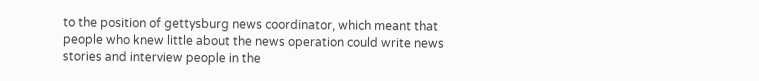to the position of gettysburg news coordinator, which meant that people who knew little about the news operation could write news stories and interview people in the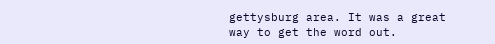gettysburg area. It was a great way to get the word out.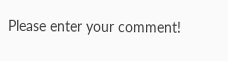Please enter your comment!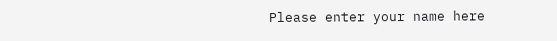Please enter your name here